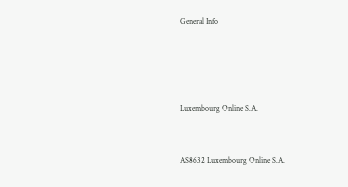General Info




Luxembourg Online S.A.


AS8632 Luxembourg Online S.A.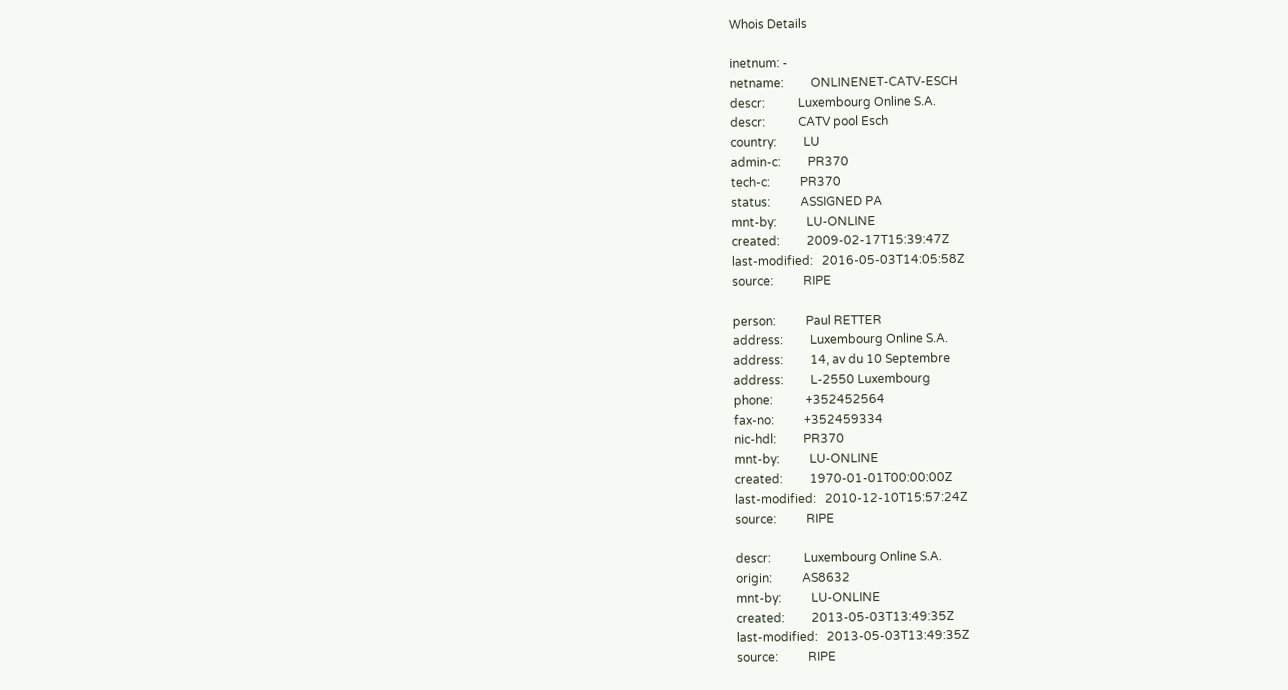Whois Details

inetnum: -
netname:         ONLINENET-CATV-ESCH
descr:           Luxembourg Online S.A.
descr:           CATV pool Esch
country:         LU
admin-c:         PR370
tech-c:          PR370
status:          ASSIGNED PA
mnt-by:          LU-ONLINE
created:         2009-02-17T15:39:47Z
last-modified:   2016-05-03T14:05:58Z
source:          RIPE

person:          Paul RETTER
address:         Luxembourg Online S.A.
address:         14, av du 10 Septembre
address:         L-2550 Luxembourg
phone:           +352452564
fax-no:          +352459334
nic-hdl:         PR370
mnt-by:          LU-ONLINE
created:         1970-01-01T00:00:00Z
last-modified:   2010-12-10T15:57:24Z
source:          RIPE

descr:           Luxembourg Online S.A.
origin:          AS8632
mnt-by:          LU-ONLINE
created:         2013-05-03T13:49:35Z
last-modified:   2013-05-03T13:49:35Z
source:          RIPE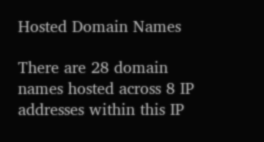Hosted Domain Names

There are 28 domain names hosted across 8 IP addresses within this IP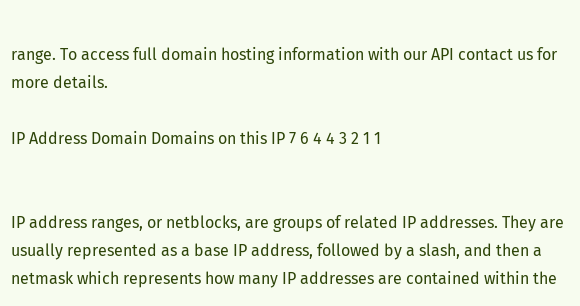range. To access full domain hosting information with our API contact us for more details.

IP Address Domain Domains on this IP 7 6 4 4 3 2 1 1


IP address ranges, or netblocks, are groups of related IP addresses. They are usually represented as a base IP address, followed by a slash, and then a netmask which represents how many IP addresses are contained within the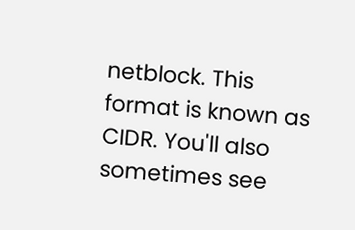netblock. This format is known as CIDR. You'll also sometimes see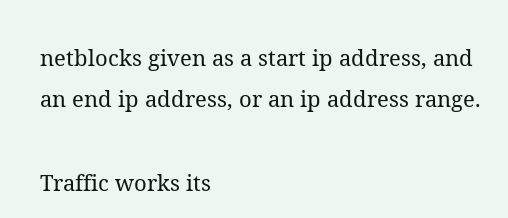netblocks given as a start ip address, and an end ip address, or an ip address range.

Traffic works its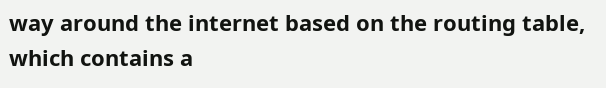way around the internet based on the routing table, which contains a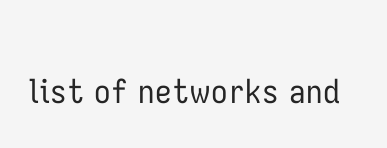list of networks and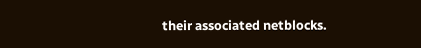their associated netblocks.